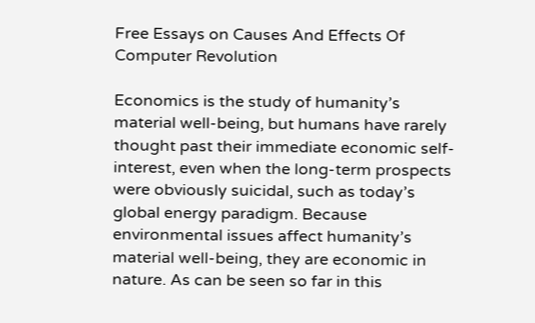Free Essays on Causes And Effects Of Computer Revolution

Economics is the study of humanity’s material well-being, but humans have rarely thought past their immediate economic self-interest, even when the long-term prospects were obviously suicidal, such as today’s global energy paradigm. Because environmental issues affect humanity’s material well-being, they are economic in nature. As can be seen so far in this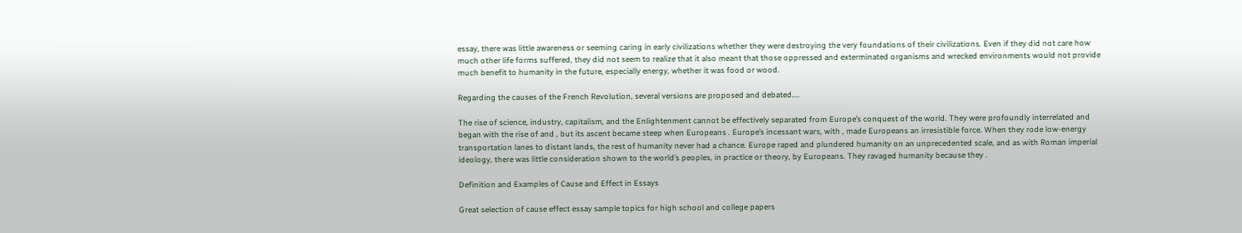essay, there was little awareness or seeming caring in early civilizations whether they were destroying the very foundations of their civilizations. Even if they did not care how much other life forms suffered, they did not seem to realize that it also meant that those oppressed and exterminated organisms and wrecked environments would not provide much benefit to humanity in the future, especially energy, whether it was food or wood.

Regarding the causes of the French Revolution, several versions are proposed and debated....

The rise of science, industry, capitalism, and the Enlightenment cannot be effectively separated from Europe’s conquest of the world. They were profoundly interrelated and began with the rise of and , but its ascent became steep when Europeans . Europe’s incessant wars, with , made Europeans an irresistible force. When they rode low-energy transportation lanes to distant lands, the rest of humanity never had a chance. Europe raped and plundered humanity on an unprecedented scale, and as with Roman imperial ideology, there was little consideration shown to the world’s peoples, in practice or theory, by Europeans. They ravaged humanity because they .

Definition and Examples of Cause and Effect in Essays

Great selection of cause effect essay sample topics for high school and college papers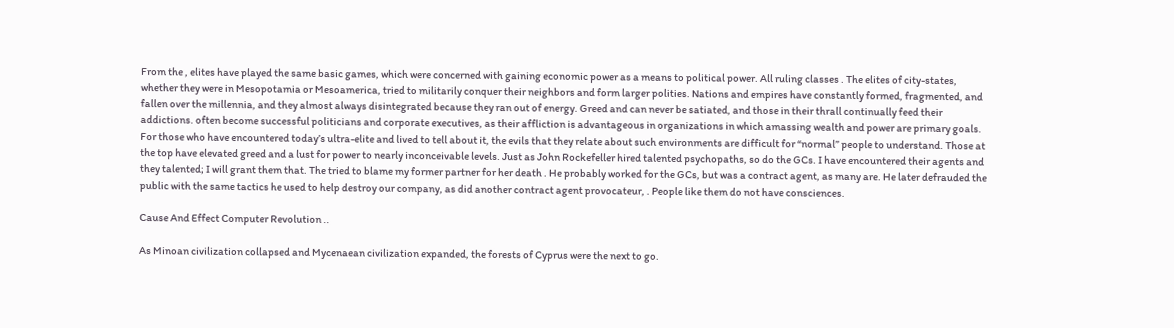From the , elites have played the same basic games, which were concerned with gaining economic power as a means to political power. All ruling classes . The elites of city-states, whether they were in Mesopotamia or Mesoamerica, tried to militarily conquer their neighbors and form larger polities. Nations and empires have constantly formed, fragmented, and fallen over the millennia, and they almost always disintegrated because they ran out of energy. Greed and can never be satiated, and those in their thrall continually feed their addictions. often become successful politicians and corporate executives, as their affliction is advantageous in organizations in which amassing wealth and power are primary goals. For those who have encountered today’s ultra-elite and lived to tell about it, the evils that they relate about such environments are difficult for “normal” people to understand. Those at the top have elevated greed and a lust for power to nearly inconceivable levels. Just as John Rockefeller hired talented psychopaths, so do the GCs. I have encountered their agents and they talented; I will grant them that. The tried to blame my former partner for her death . He probably worked for the GCs, but was a contract agent, as many are. He later defrauded the public with the same tactics he used to help destroy our company, as did another contract agent provocateur, . People like them do not have consciences.

Cause And Effect Computer Revolution ..

As Minoan civilization collapsed and Mycenaean civilization expanded, the forests of Cyprus were the next to go.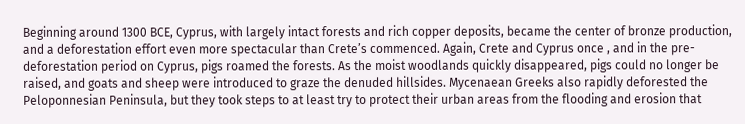Beginning around 1300 BCE, Cyprus, with largely intact forests and rich copper deposits, became the center of bronze production, and a deforestation effort even more spectacular than Crete’s commenced. Again, Crete and Cyprus once , and in the pre-deforestation period on Cyprus, pigs roamed the forests. As the moist woodlands quickly disappeared, pigs could no longer be raised, and goats and sheep were introduced to graze the denuded hillsides. Mycenaean Greeks also rapidly deforested the Peloponnesian Peninsula, but they took steps to at least try to protect their urban areas from the flooding and erosion that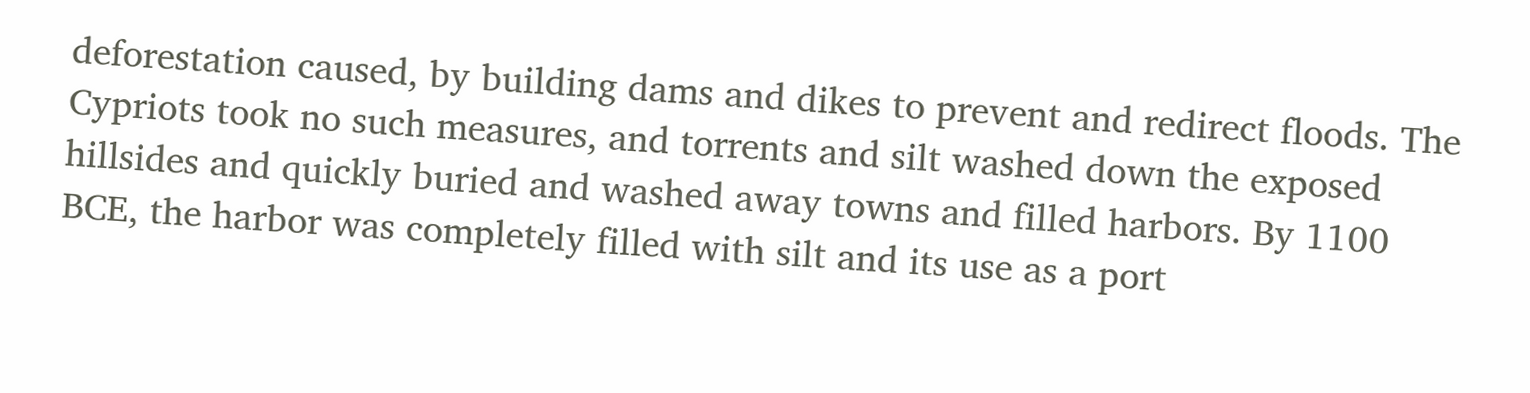deforestation caused, by building dams and dikes to prevent and redirect floods. The Cypriots took no such measures, and torrents and silt washed down the exposed hillsides and quickly buried and washed away towns and filled harbors. By 1100 BCE, the harbor was completely filled with silt and its use as a port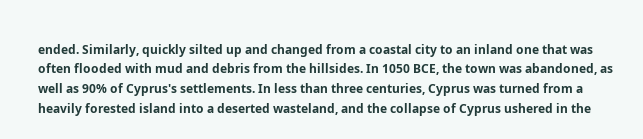ended. Similarly, quickly silted up and changed from a coastal city to an inland one that was often flooded with mud and debris from the hillsides. In 1050 BCE, the town was abandoned, as well as 90% of Cyprus's settlements. In less than three centuries, Cyprus was turned from a heavily forested island into a deserted wasteland, and the collapse of Cyprus ushered in the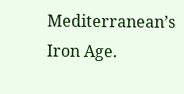Mediterranean’s Iron Age.